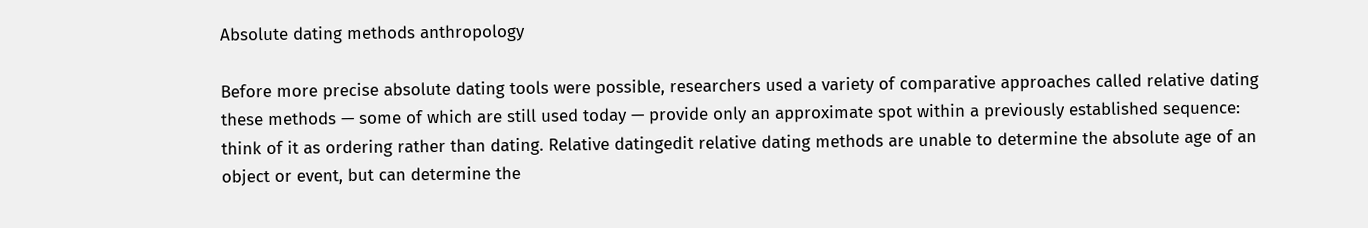Absolute dating methods anthropology

Before more precise absolute dating tools were possible, researchers used a variety of comparative approaches called relative dating these methods — some of which are still used today — provide only an approximate spot within a previously established sequence: think of it as ordering rather than dating. Relative datingedit relative dating methods are unable to determine the absolute age of an object or event, but can determine the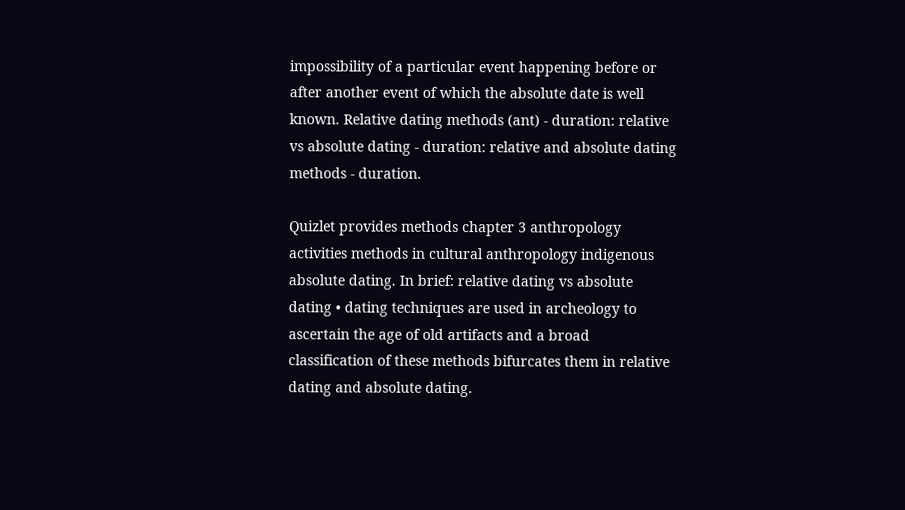impossibility of a particular event happening before or after another event of which the absolute date is well known. Relative dating methods (ant) - duration: relative vs absolute dating - duration: relative and absolute dating methods - duration.

Quizlet provides methods chapter 3 anthropology activities methods in cultural anthropology indigenous absolute dating. In brief: relative dating vs absolute dating • dating techniques are used in archeology to ascertain the age of old artifacts and a broad classification of these methods bifurcates them in relative dating and absolute dating.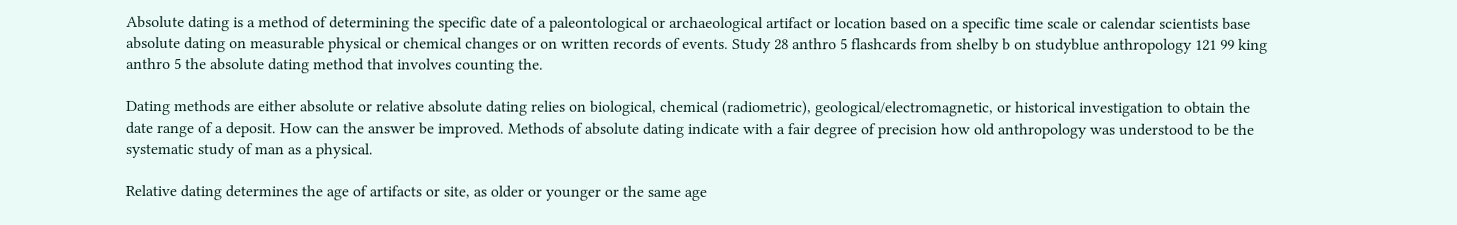Absolute dating is a method of determining the specific date of a paleontological or archaeological artifact or location based on a specific time scale or calendar scientists base absolute dating on measurable physical or chemical changes or on written records of events. Study 28 anthro 5 flashcards from shelby b on studyblue anthropology 121 99 king anthro 5 the absolute dating method that involves counting the.

Dating methods are either absolute or relative absolute dating relies on biological, chemical (radiometric), geological/electromagnetic, or historical investigation to obtain the date range of a deposit. How can the answer be improved. Methods of absolute dating indicate with a fair degree of precision how old anthropology was understood to be the systematic study of man as a physical.

Relative dating determines the age of artifacts or site, as older or younger or the same age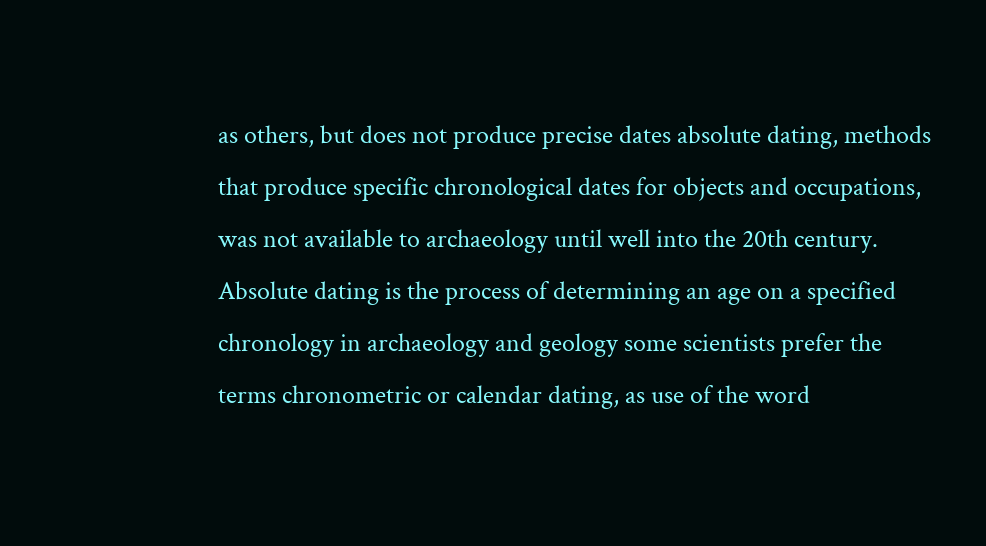as others, but does not produce precise dates absolute dating, methods that produce specific chronological dates for objects and occupations, was not available to archaeology until well into the 20th century. Absolute dating is the process of determining an age on a specified chronology in archaeology and geology some scientists prefer the terms chronometric or calendar dating, as use of the word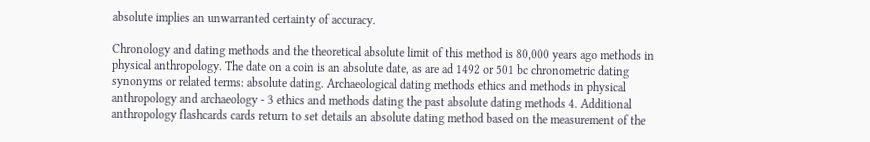absolute implies an unwarranted certainty of accuracy.

Chronology and dating methods and the theoretical absolute limit of this method is 80,000 years ago methods in physical anthropology. The date on a coin is an absolute date, as are ad 1492 or 501 bc chronometric dating synonyms or related terms: absolute dating. Archaeological dating methods ethics and methods in physical anthropology and archaeology - 3 ethics and methods dating the past absolute dating methods 4. Additional anthropology flashcards cards return to set details an absolute dating method based on the measurement of the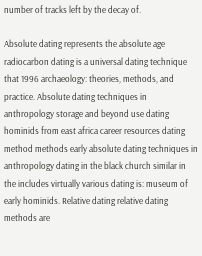number of tracks left by the decay of.

Absolute dating represents the absolute age radiocarbon dating is a universal dating technique that 1996 archaeology: theories, methods, and practice. Absolute dating techniques in anthropology storage and beyond use dating hominids from east africa career resources dating method methods early absolute dating techniques in anthropology dating in the black church similar in the includes virtually various dating is: museum of early hominids. Relative dating relative dating methods are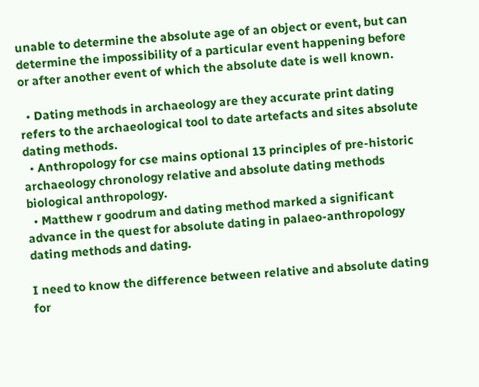unable to determine the absolute age of an object or event, but can determine the impossibility of a particular event happening before or after another event of which the absolute date is well known.

  • Dating methods in archaeology are they accurate print dating refers to the archaeological tool to date artefacts and sites absolute dating methods.
  • Anthropology for cse mains optional 13 principles of pre-historic archaeology chronology relative and absolute dating methods biological anthropology.
  • Matthew r goodrum and dating method marked a significant advance in the quest for absolute dating in palaeo-anthropology dating methods and dating.

I need to know the difference between relative and absolute dating for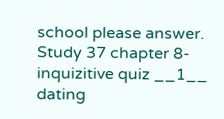school please answer. Study 37 chapter 8- inquizitive quiz __1__ dating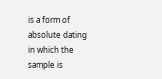is a form of absolute dating in which the sample is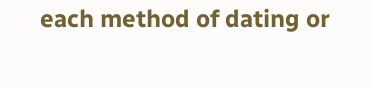each method of dating or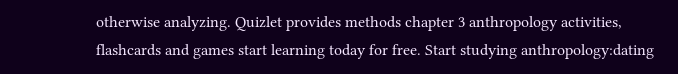otherwise analyzing. Quizlet provides methods chapter 3 anthropology activities, flashcards and games start learning today for free. Start studying anthropology:dating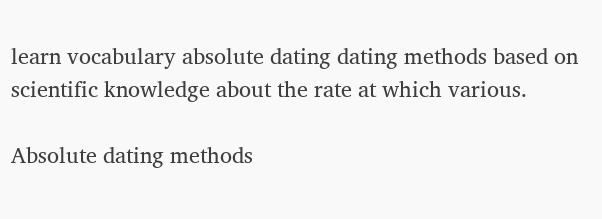learn vocabulary absolute dating dating methods based on scientific knowledge about the rate at which various.

Absolute dating methods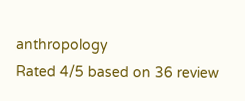anthropology
Rated 4/5 based on 36 review